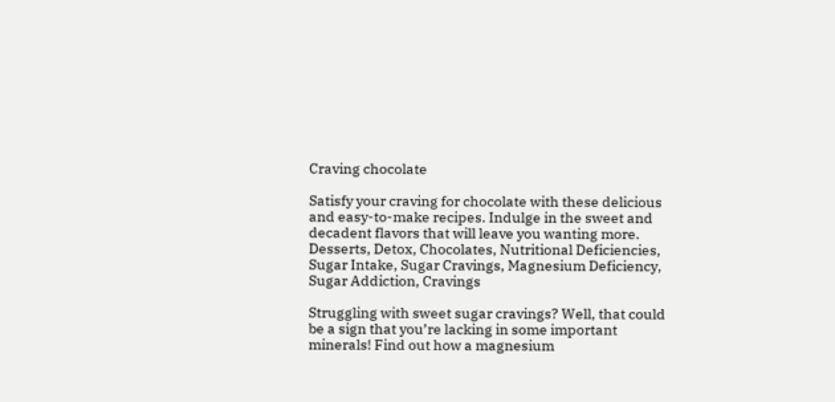Craving chocolate

Satisfy your craving for chocolate with these delicious and easy-to-make recipes. Indulge in the sweet and decadent flavors that will leave you wanting more.
Desserts, Detox, Chocolates, Nutritional Deficiencies, Sugar Intake, Sugar Cravings, Magnesium Deficiency, Sugar Addiction, Cravings

Struggling with sweet sugar cravings? Well, that could be a sign that you’re lacking in some important minerals! Find out how a magnesium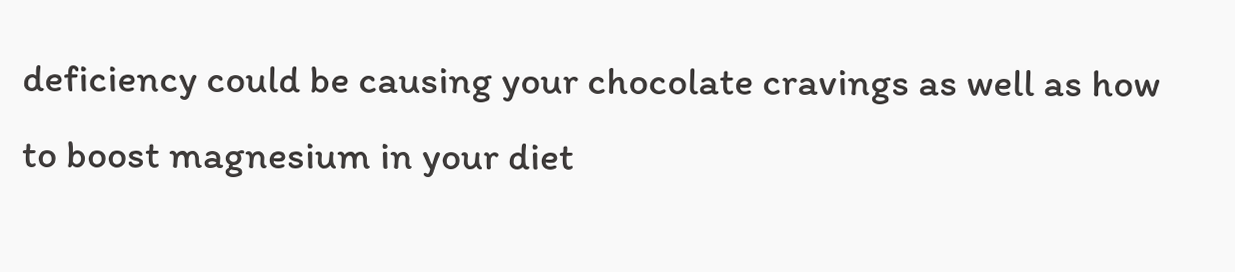deficiency could be causing your chocolate cravings as well as how to boost magnesium in your diet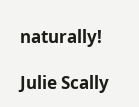naturally!

Julie Scally